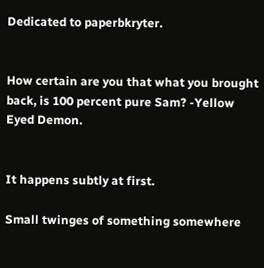Dedicated to paperbkryter.


How certain are you that what you brought back, is 100 percent pure Sam? -Yellow Eyed Demon.


It happens subtly at first.

Small twinges of something somewhere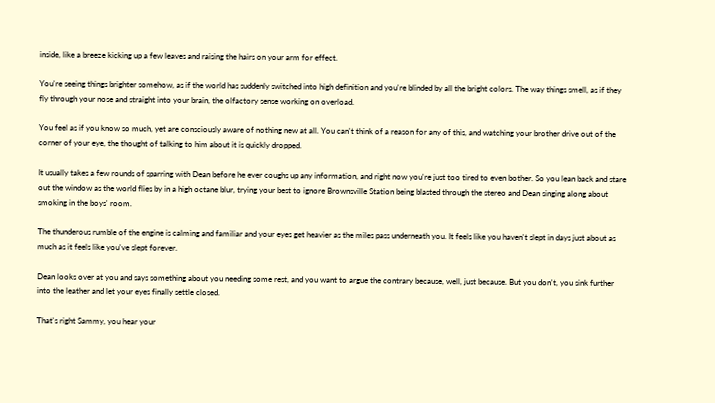inside, like a breeze kicking up a few leaves and raising the hairs on your arm for effect.

You're seeing things brighter somehow, as if the world has suddenly switched into high definition and you're blinded by all the bright colors. The way things smell, as if they fly through your nose and straight into your brain, the olfactory sense working on overload.

You feel as if you know so much, yet are consciously aware of nothing new at all. You can't think of a reason for any of this, and watching your brother drive out of the corner of your eye, the thought of talking to him about it is quickly dropped.

It usually takes a few rounds of sparring with Dean before he ever coughs up any information, and right now you're just too tired to even bother. So you lean back and stare out the window as the world flies by in a high octane blur, trying your best to ignore Brownsville Station being blasted through the stereo and Dean singing along about smoking in the boys' room.

The thunderous rumble of the engine is calming and familiar and your eyes get heavier as the miles pass underneath you. It feels like you haven't slept in days just about as much as it feels like you've slept forever.

Dean looks over at you and says something about you needing some rest, and you want to argue the contrary because, well, just because. But you don't, you sink further into the leather and let your eyes finally settle closed.

That's right Sammy, you hear your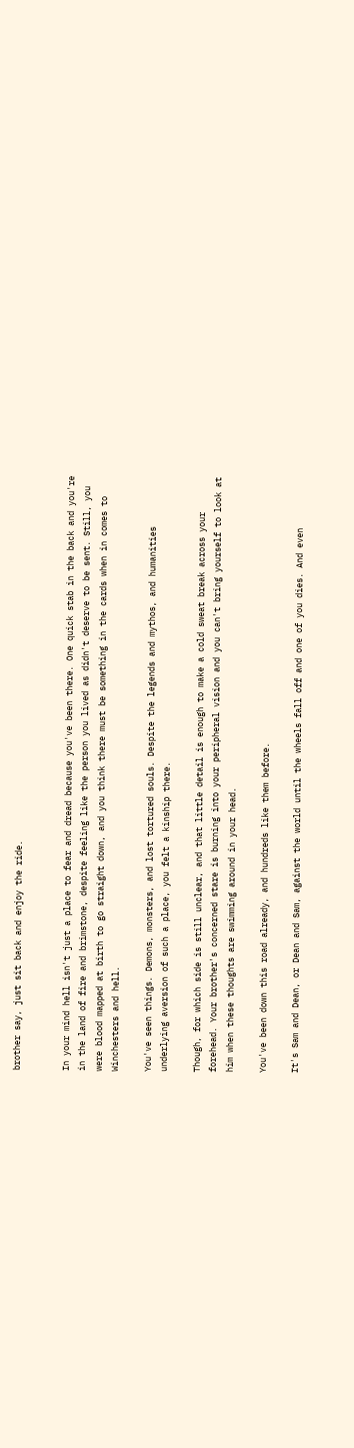brother say, just sit back and enjoy the ride.


In your mind hell isn't just a place to fear and dread because you've been there. One quick stab in the back and you're in the land of fire and brimstone, despite feeling like the person you lived as didn't deserve to be sent. Still, you were blood mapped at birth to go straight down, and you think there must be something in the cards when in comes to Winchesters and hell.

You've seen things. Demons, monsters, and lost tortured souls. Despite the legends and mythos, and humanities underlying aversion of such a place, you felt a kinship there.

Though, for which side is still unclear, and that little detail is enough to make a cold sweat break across your forehead. Your brother's concerned stare is burning into your peripheral vision and you can't bring yourself to look at him when these thoughts are swimming around in your head.

You've been down this road already, and hundreds like them before.

It's Sam and Dean, or Dean and Sam, against the world until the wheels fall off and one of you dies. And even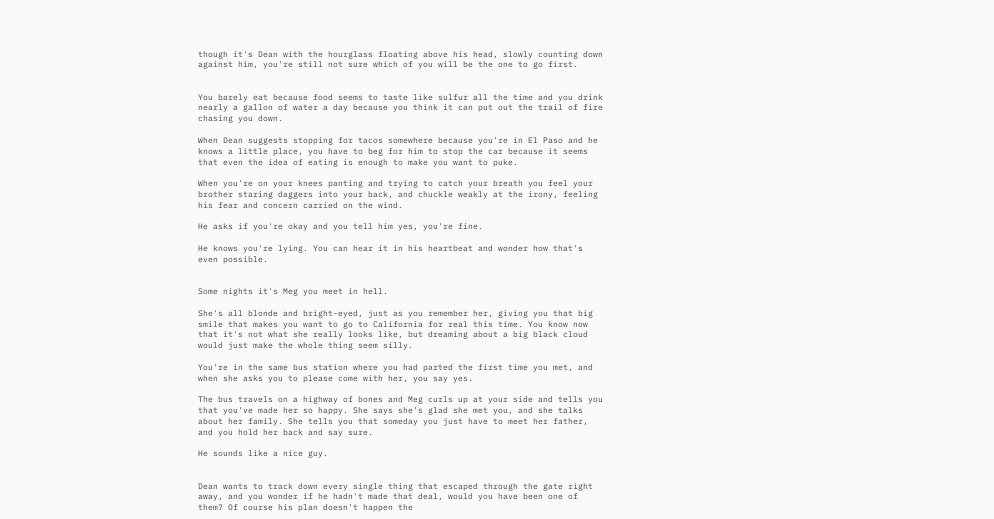though it's Dean with the hourglass floating above his head, slowly counting down against him, you're still not sure which of you will be the one to go first.


You barely eat because food seems to taste like sulfur all the time and you drink nearly a gallon of water a day because you think it can put out the trail of fire chasing you down.

When Dean suggests stopping for tacos somewhere because you're in El Paso and he knows a little place, you have to beg for him to stop the car because it seems that even the idea of eating is enough to make you want to puke.

When you're on your knees panting and trying to catch your breath you feel your brother staring daggers into your back, and chuckle weakly at the irony, feeling his fear and concern carried on the wind.

He asks if you're okay and you tell him yes, you're fine.

He knows you're lying. You can hear it in his heartbeat and wonder how that's even possible.


Some nights it's Meg you meet in hell.

She's all blonde and bright-eyed, just as you remember her, giving you that big smile that makes you want to go to California for real this time. You know now that it's not what she really looks like, but dreaming about a big black cloud would just make the whole thing seem silly.

You're in the same bus station where you had parted the first time you met, and when she asks you to please come with her, you say yes.

The bus travels on a highway of bones and Meg curls up at your side and tells you that you've made her so happy. She says she's glad she met you, and she talks about her family. She tells you that someday you just have to meet her father, and you hold her back and say sure.

He sounds like a nice guy.


Dean wants to track down every single thing that escaped through the gate right away, and you wonder if he hadn't made that deal, would you have been one of them? Of course his plan doesn't happen the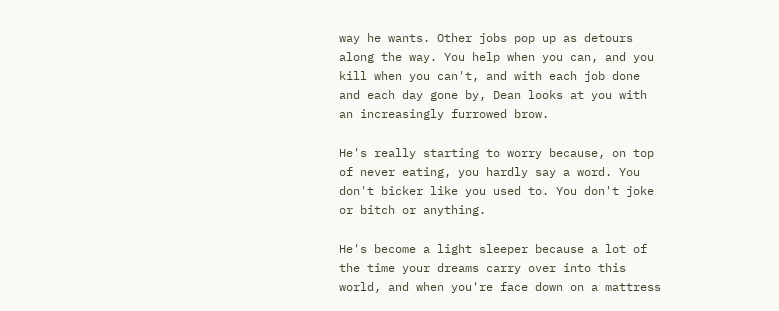way he wants. Other jobs pop up as detours along the way. You help when you can, and you kill when you can't, and with each job done and each day gone by, Dean looks at you with an increasingly furrowed brow.

He's really starting to worry because, on top of never eating, you hardly say a word. You don't bicker like you used to. You don't joke or bitch or anything.

He's become a light sleeper because a lot of the time your dreams carry over into this world, and when you're face down on a mattress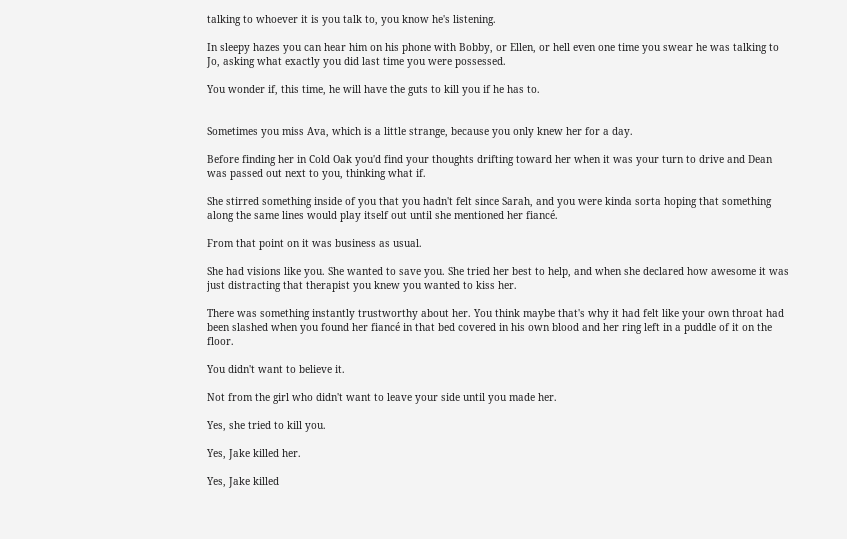talking to whoever it is you talk to, you know he's listening.

In sleepy hazes you can hear him on his phone with Bobby, or Ellen, or hell even one time you swear he was talking to Jo, asking what exactly you did last time you were possessed.

You wonder if, this time, he will have the guts to kill you if he has to.


Sometimes you miss Ava, which is a little strange, because you only knew her for a day.

Before finding her in Cold Oak you'd find your thoughts drifting toward her when it was your turn to drive and Dean was passed out next to you, thinking what if.

She stirred something inside of you that you hadn't felt since Sarah, and you were kinda sorta hoping that something along the same lines would play itself out until she mentioned her fiancé.

From that point on it was business as usual.

She had visions like you. She wanted to save you. She tried her best to help, and when she declared how awesome it was just distracting that therapist you knew you wanted to kiss her.

There was something instantly trustworthy about her. You think maybe that's why it had felt like your own throat had been slashed when you found her fiancé in that bed covered in his own blood and her ring left in a puddle of it on the floor.

You didn't want to believe it.

Not from the girl who didn't want to leave your side until you made her.

Yes, she tried to kill you.

Yes, Jake killed her.

Yes, Jake killed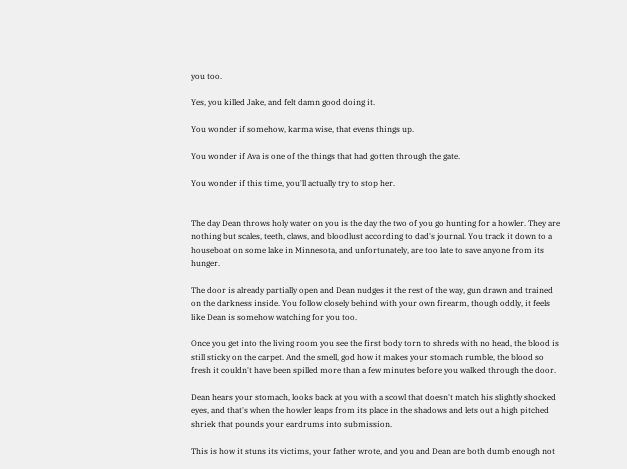you too.

Yes, you killed Jake, and felt damn good doing it.

You wonder if somehow, karma wise, that evens things up.

You wonder if Ava is one of the things that had gotten through the gate.

You wonder if this time, you'll actually try to stop her.


The day Dean throws holy water on you is the day the two of you go hunting for a howler. They are nothing but scales, teeth, claws, and bloodlust according to dad's journal. You track it down to a houseboat on some lake in Minnesota, and unfortunately, are too late to save anyone from its hunger.

The door is already partially open and Dean nudges it the rest of the way, gun drawn and trained on the darkness inside. You follow closely behind with your own firearm, though oddly, it feels like Dean is somehow watching for you too.

Once you get into the living room you see the first body torn to shreds with no head, the blood is still sticky on the carpet. And the smell, god how it makes your stomach rumble, the blood so fresh it couldn't have been spilled more than a few minutes before you walked through the door.

Dean hears your stomach, looks back at you with a scowl that doesn't match his slightly shocked eyes, and that's when the howler leaps from its place in the shadows and lets out a high pitched shriek that pounds your eardrums into submission.

This is how it stuns its victims, your father wrote, and you and Dean are both dumb enough not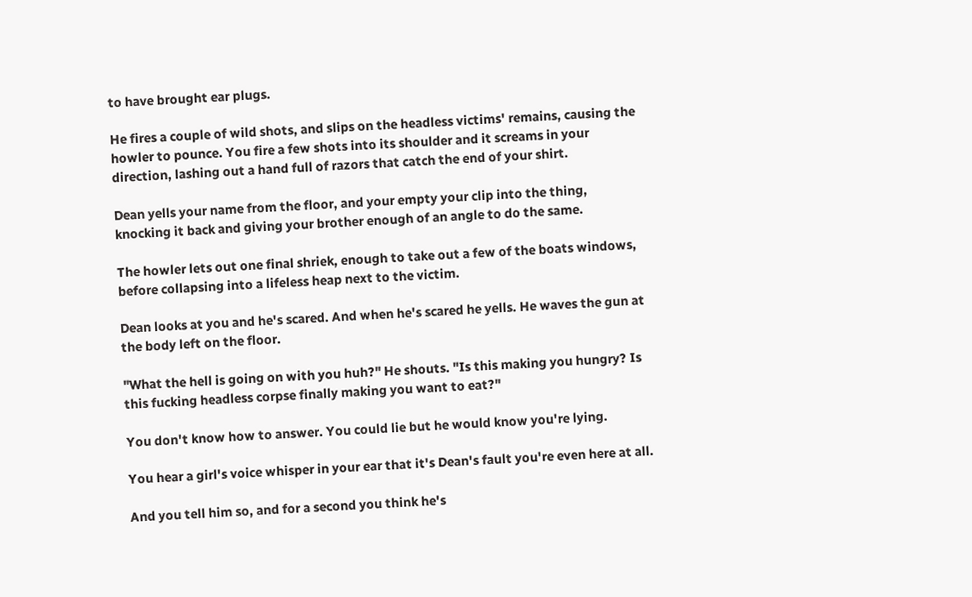to have brought ear plugs.

He fires a couple of wild shots, and slips on the headless victims' remains, causing the howler to pounce. You fire a few shots into its shoulder and it screams in your direction, lashing out a hand full of razors that catch the end of your shirt.

Dean yells your name from the floor, and your empty your clip into the thing, knocking it back and giving your brother enough of an angle to do the same.

The howler lets out one final shriek, enough to take out a few of the boats windows, before collapsing into a lifeless heap next to the victim.

Dean looks at you and he's scared. And when he's scared he yells. He waves the gun at the body left on the floor.

"What the hell is going on with you huh?" He shouts. "Is this making you hungry? Is this fucking headless corpse finally making you want to eat?"

You don't know how to answer. You could lie but he would know you're lying.

You hear a girl's voice whisper in your ear that it's Dean's fault you're even here at all.

And you tell him so, and for a second you think he's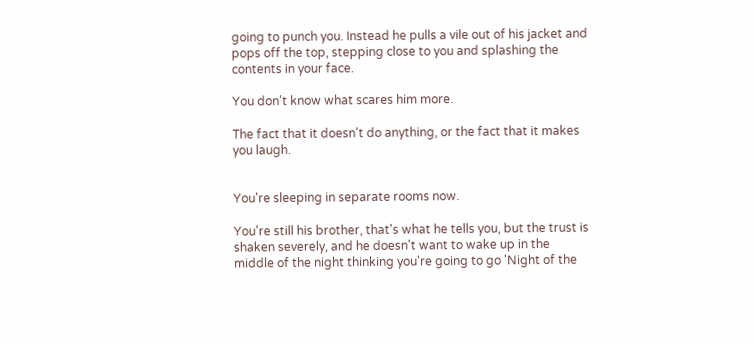going to punch you. Instead he pulls a vile out of his jacket and pops off the top, stepping close to you and splashing the contents in your face.

You don't know what scares him more.

The fact that it doesn't do anything, or the fact that it makes you laugh.


You're sleeping in separate rooms now.

You're still his brother, that's what he tells you, but the trust is shaken severely, and he doesn't want to wake up in the middle of the night thinking you're going to go 'Night of the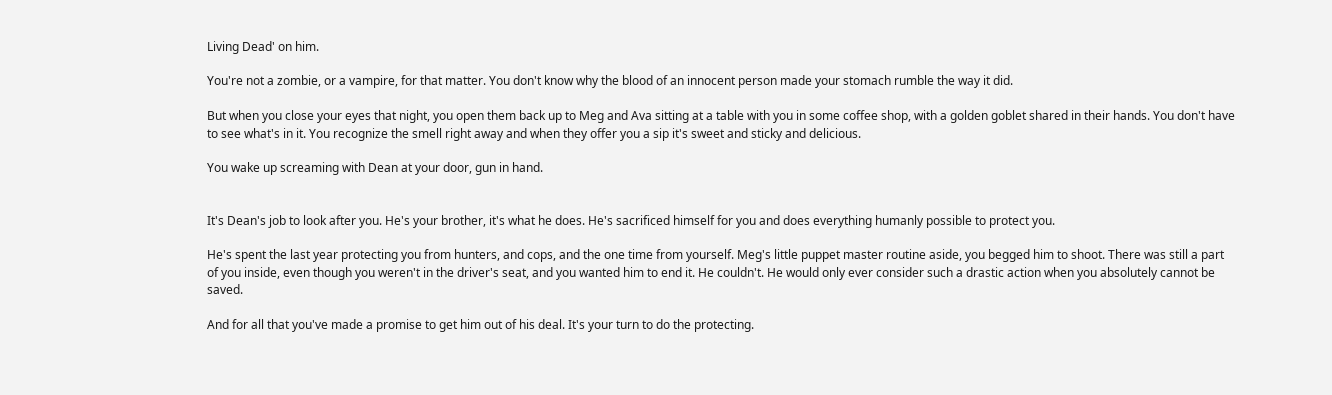Living Dead' on him.

You're not a zombie, or a vampire, for that matter. You don't know why the blood of an innocent person made your stomach rumble the way it did.

But when you close your eyes that night, you open them back up to Meg and Ava sitting at a table with you in some coffee shop, with a golden goblet shared in their hands. You don't have to see what's in it. You recognize the smell right away and when they offer you a sip it's sweet and sticky and delicious.

You wake up screaming with Dean at your door, gun in hand.


It's Dean's job to look after you. He's your brother, it's what he does. He's sacrificed himself for you and does everything humanly possible to protect you.

He's spent the last year protecting you from hunters, and cops, and the one time from yourself. Meg's little puppet master routine aside, you begged him to shoot. There was still a part of you inside, even though you weren't in the driver's seat, and you wanted him to end it. He couldn't. He would only ever consider such a drastic action when you absolutely cannot be saved.

And for all that you've made a promise to get him out of his deal. It's your turn to do the protecting.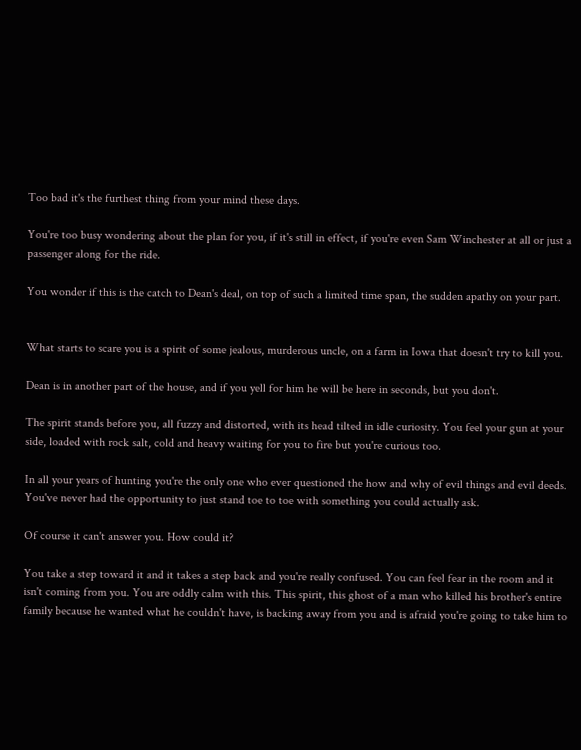Too bad it's the furthest thing from your mind these days.

You're too busy wondering about the plan for you, if it's still in effect, if you're even Sam Winchester at all or just a passenger along for the ride.

You wonder if this is the catch to Dean's deal, on top of such a limited time span, the sudden apathy on your part.


What starts to scare you is a spirit of some jealous, murderous uncle, on a farm in Iowa that doesn't try to kill you.

Dean is in another part of the house, and if you yell for him he will be here in seconds, but you don't.

The spirit stands before you, all fuzzy and distorted, with its head tilted in idle curiosity. You feel your gun at your side, loaded with rock salt, cold and heavy waiting for you to fire but you're curious too.

In all your years of hunting you're the only one who ever questioned the how and why of evil things and evil deeds. You've never had the opportunity to just stand toe to toe with something you could actually ask.

Of course it can't answer you. How could it?

You take a step toward it and it takes a step back and you're really confused. You can feel fear in the room and it isn't coming from you. You are oddly calm with this. This spirit, this ghost of a man who killed his brother's entire family because he wanted what he couldn't have, is backing away from you and is afraid you're going to take him to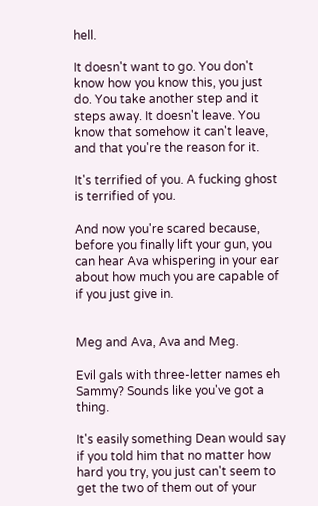hell.

It doesn't want to go. You don't know how you know this, you just do. You take another step and it steps away. It doesn't leave. You know that somehow it can't leave, and that you're the reason for it.

It's terrified of you. A fucking ghost is terrified of you.

And now you're scared because, before you finally lift your gun, you can hear Ava whispering in your ear about how much you are capable of if you just give in.


Meg and Ava, Ava and Meg.

Evil gals with three-letter names eh Sammy? Sounds like you've got a thing.

It's easily something Dean would say if you told him that no matter how hard you try, you just can't seem to get the two of them out of your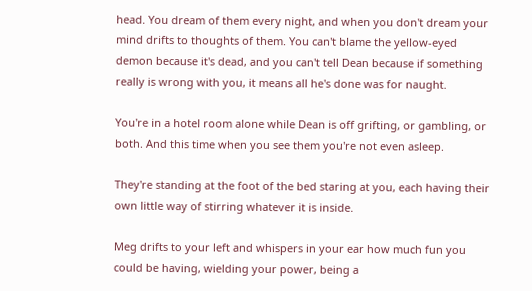head. You dream of them every night, and when you don't dream your mind drifts to thoughts of them. You can't blame the yellow-eyed demon because it's dead, and you can't tell Dean because if something really is wrong with you, it means all he's done was for naught.

You're in a hotel room alone while Dean is off grifting, or gambling, or both. And this time when you see them you're not even asleep.

They're standing at the foot of the bed staring at you, each having their own little way of stirring whatever it is inside.

Meg drifts to your left and whispers in your ear how much fun you could be having, wielding your power, being a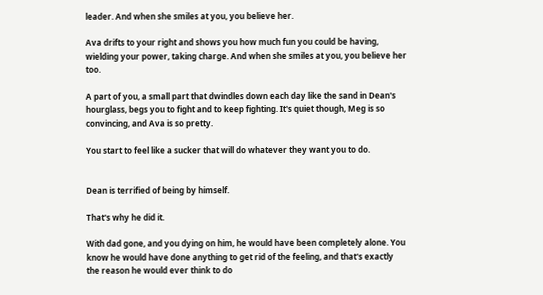leader. And when she smiles at you, you believe her.

Ava drifts to your right and shows you how much fun you could be having, wielding your power, taking charge. And when she smiles at you, you believe her too.

A part of you, a small part that dwindles down each day like the sand in Dean's hourglass, begs you to fight and to keep fighting. It's quiet though, Meg is so convincing, and Ava is so pretty.

You start to feel like a sucker that will do whatever they want you to do.


Dean is terrified of being by himself.

That's why he did it.

With dad gone, and you dying on him, he would have been completely alone. You know he would have done anything to get rid of the feeling, and that's exactly the reason he would ever think to do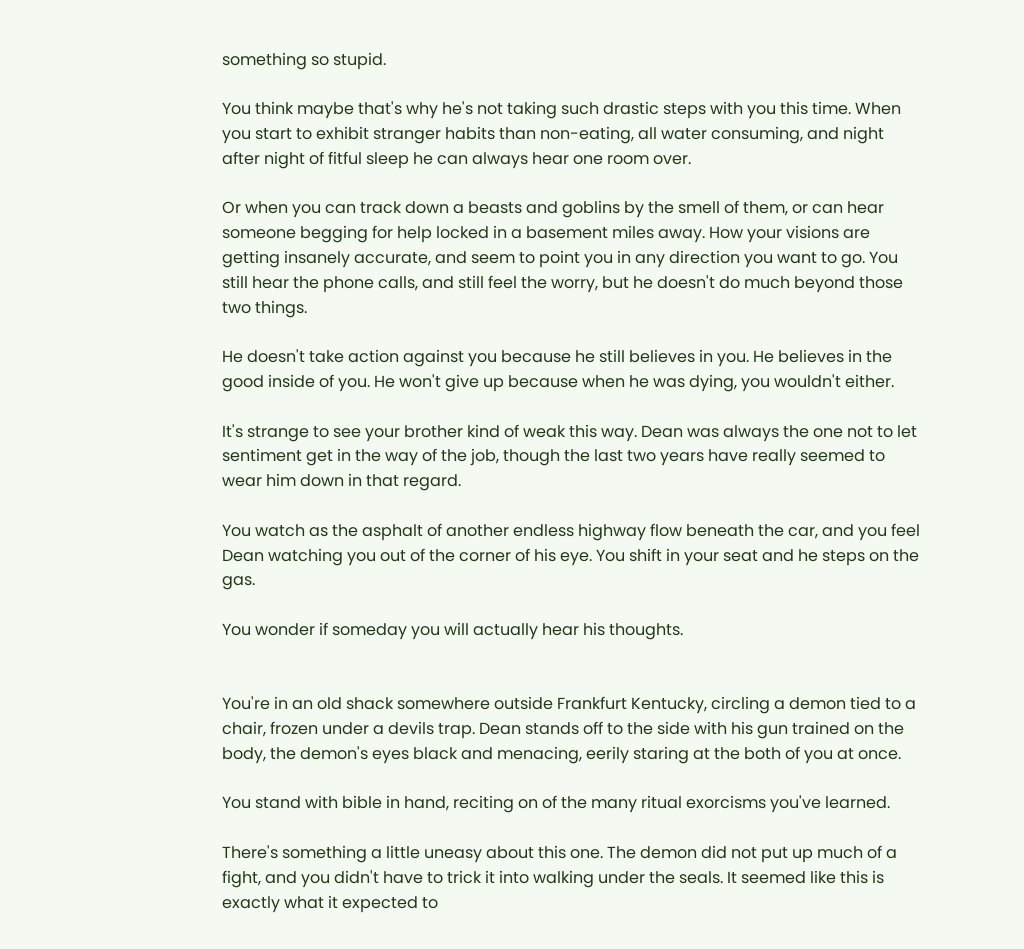something so stupid.

You think maybe that's why he's not taking such drastic steps with you this time. When you start to exhibit stranger habits than non-eating, all water consuming, and night after night of fitful sleep he can always hear one room over.

Or when you can track down a beasts and goblins by the smell of them, or can hear someone begging for help locked in a basement miles away. How your visions are getting insanely accurate, and seem to point you in any direction you want to go. You still hear the phone calls, and still feel the worry, but he doesn't do much beyond those two things.

He doesn't take action against you because he still believes in you. He believes in the good inside of you. He won't give up because when he was dying, you wouldn't either.

It's strange to see your brother kind of weak this way. Dean was always the one not to let sentiment get in the way of the job, though the last two years have really seemed to wear him down in that regard.

You watch as the asphalt of another endless highway flow beneath the car, and you feel Dean watching you out of the corner of his eye. You shift in your seat and he steps on the gas.

You wonder if someday you will actually hear his thoughts.


You're in an old shack somewhere outside Frankfurt Kentucky, circling a demon tied to a chair, frozen under a devils trap. Dean stands off to the side with his gun trained on the body, the demon's eyes black and menacing, eerily staring at the both of you at once.

You stand with bible in hand, reciting on of the many ritual exorcisms you've learned.

There's something a little uneasy about this one. The demon did not put up much of a fight, and you didn't have to trick it into walking under the seals. It seemed like this is exactly what it expected to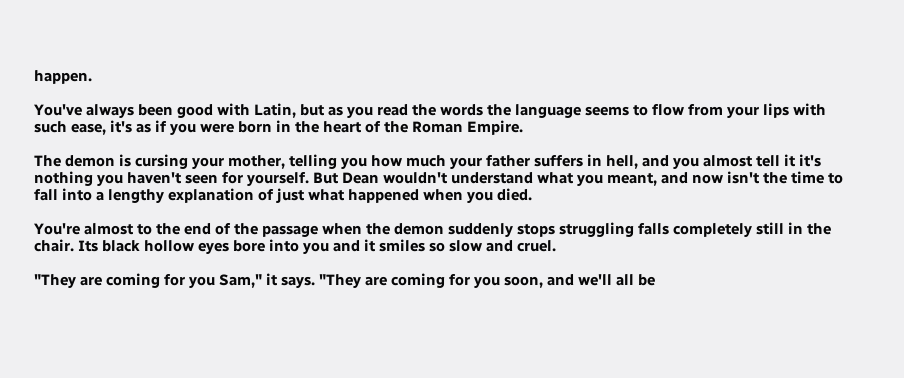happen.

You've always been good with Latin, but as you read the words the language seems to flow from your lips with such ease, it's as if you were born in the heart of the Roman Empire.

The demon is cursing your mother, telling you how much your father suffers in hell, and you almost tell it it's nothing you haven't seen for yourself. But Dean wouldn't understand what you meant, and now isn't the time to fall into a lengthy explanation of just what happened when you died.

You're almost to the end of the passage when the demon suddenly stops struggling falls completely still in the chair. Its black hollow eyes bore into you and it smiles so slow and cruel.

"They are coming for you Sam," it says. "They are coming for you soon, and we'll all be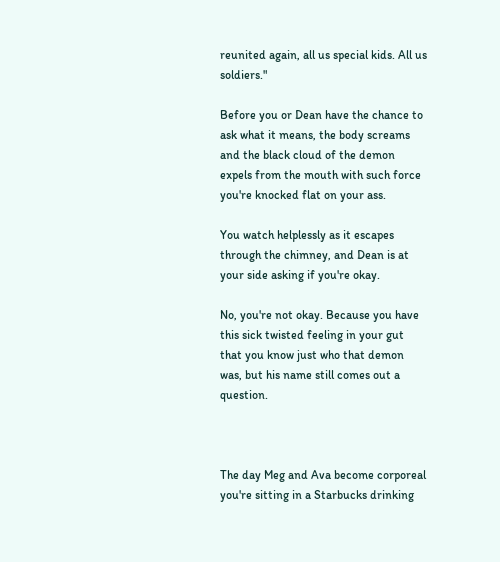reunited again, all us special kids. All us soldiers."

Before you or Dean have the chance to ask what it means, the body screams and the black cloud of the demon expels from the mouth with such force you're knocked flat on your ass.

You watch helplessly as it escapes through the chimney, and Dean is at your side asking if you're okay.

No, you're not okay. Because you have this sick twisted feeling in your gut that you know just who that demon was, but his name still comes out a question.



The day Meg and Ava become corporeal you're sitting in a Starbucks drinking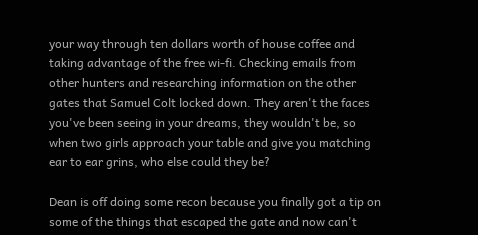your way through ten dollars worth of house coffee and taking advantage of the free wi-fi. Checking emails from other hunters and researching information on the other gates that Samuel Colt locked down. They aren't the faces you've been seeing in your dreams, they wouldn't be, so when two girls approach your table and give you matching ear to ear grins, who else could they be?

Dean is off doing some recon because you finally got a tip on some of the things that escaped the gate and now can't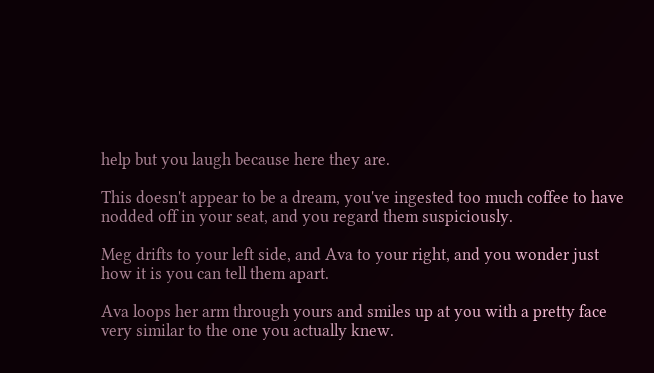help but you laugh because here they are.

This doesn't appear to be a dream, you've ingested too much coffee to have nodded off in your seat, and you regard them suspiciously.

Meg drifts to your left side, and Ava to your right, and you wonder just how it is you can tell them apart.

Ava loops her arm through yours and smiles up at you with a pretty face very similar to the one you actually knew.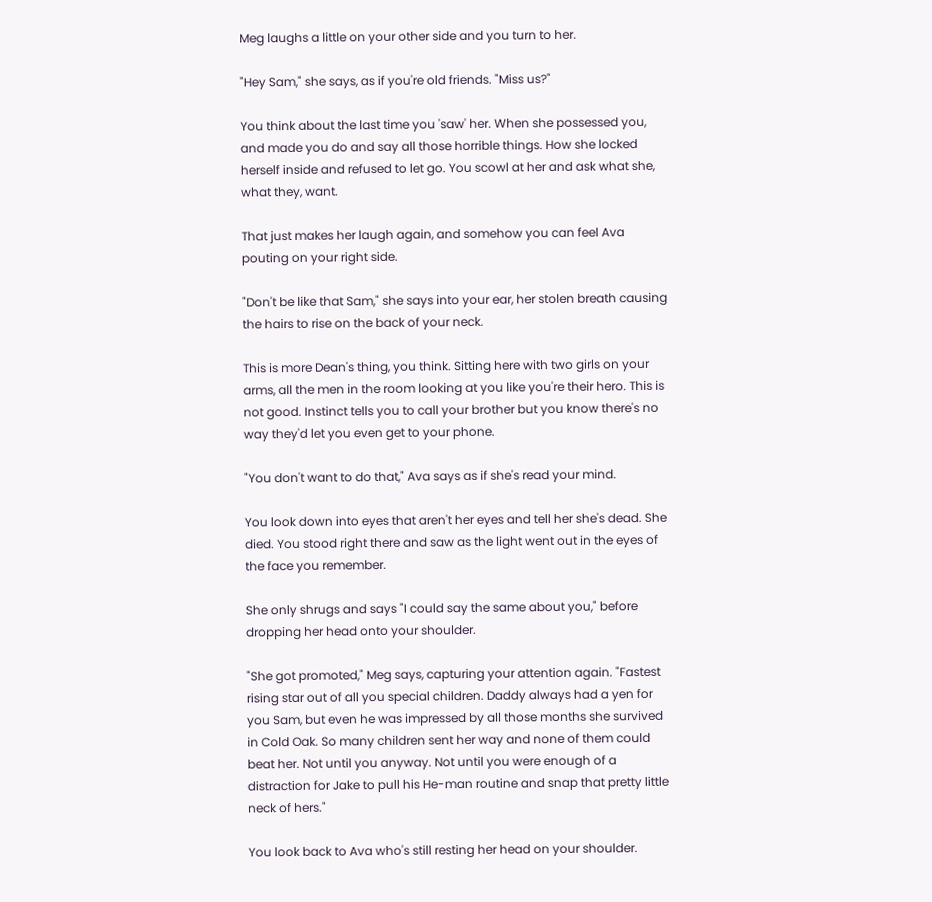Meg laughs a little on your other side and you turn to her.

"Hey Sam," she says, as if you're old friends. "Miss us?"

You think about the last time you 'saw' her. When she possessed you, and made you do and say all those horrible things. How she locked herself inside and refused to let go. You scowl at her and ask what she, what they, want.

That just makes her laugh again, and somehow you can feel Ava pouting on your right side.

"Don't be like that Sam," she says into your ear, her stolen breath causing the hairs to rise on the back of your neck.

This is more Dean's thing, you think. Sitting here with two girls on your arms, all the men in the room looking at you like you're their hero. This is not good. Instinct tells you to call your brother but you know there's no way they'd let you even get to your phone.

"You don't want to do that," Ava says as if she's read your mind.

You look down into eyes that aren't her eyes and tell her she's dead. She died. You stood right there and saw as the light went out in the eyes of the face you remember.

She only shrugs and says "I could say the same about you," before dropping her head onto your shoulder.

"She got promoted," Meg says, capturing your attention again. "Fastest rising star out of all you special children. Daddy always had a yen for you Sam, but even he was impressed by all those months she survived in Cold Oak. So many children sent her way and none of them could beat her. Not until you anyway. Not until you were enough of a distraction for Jake to pull his He-man routine and snap that pretty little neck of hers."

You look back to Ava who's still resting her head on your shoulder.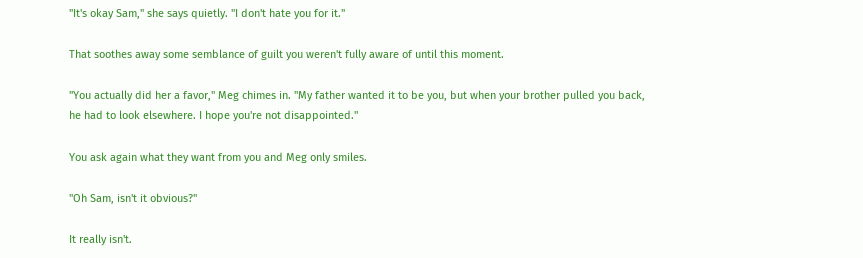"It's okay Sam," she says quietly. "I don't hate you for it."

That soothes away some semblance of guilt you weren't fully aware of until this moment.

"You actually did her a favor," Meg chimes in. "My father wanted it to be you, but when your brother pulled you back, he had to look elsewhere. I hope you're not disappointed."

You ask again what they want from you and Meg only smiles.

"Oh Sam, isn't it obvious?"

It really isn't.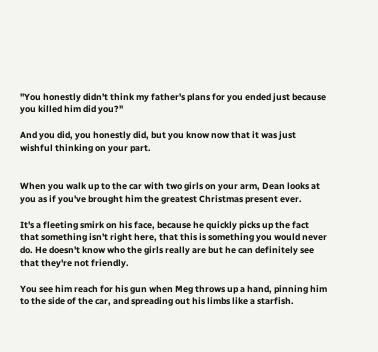"You honestly didn't think my father's plans for you ended just because you killed him did you?"

And you did, you honestly did, but you know now that it was just wishful thinking on your part.


When you walk up to the car with two girls on your arm, Dean looks at you as if you've brought him the greatest Christmas present ever.

It's a fleeting smirk on his face, because he quickly picks up the fact that something isn't right here, that this is something you would never do. He doesn't know who the girls really are but he can definitely see that they're not friendly.

You see him reach for his gun when Meg throws up a hand, pinning him to the side of the car, and spreading out his limbs like a starfish.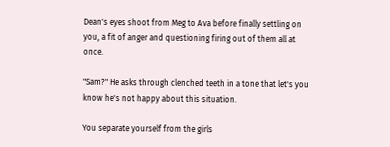Dean's eyes shoot from Meg to Ava before finally settling on you, a fit of anger and questioning firing out of them all at once.

"Sam?" He asks through clenched teeth in a tone that let's you know he's not happy about this situation.

You separate yourself from the girls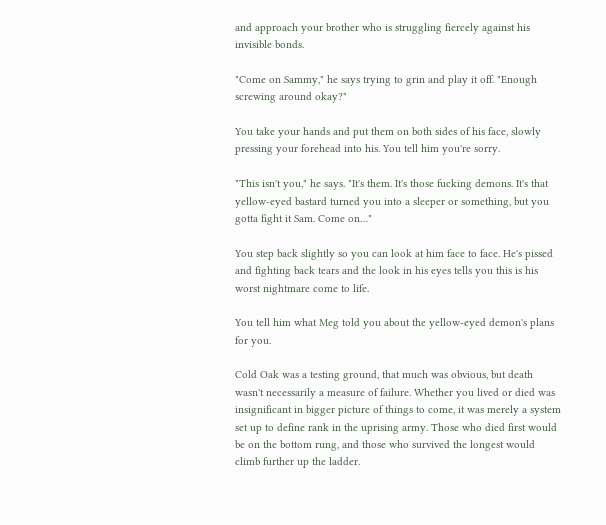and approach your brother who is struggling fiercely against his invisible bonds.

"Come on Sammy," he says trying to grin and play it off. "Enough screwing around okay?"

You take your hands and put them on both sides of his face, slowly pressing your forehead into his. You tell him you're sorry.

"This isn't you," he says. "It's them. It's those fucking demons. It's that yellow-eyed bastard turned you into a sleeper or something, but you gotta fight it Sam. Come on…"

You step back slightly so you can look at him face to face. He's pissed and fighting back tears and the look in his eyes tells you this is his worst nightmare come to life.

You tell him what Meg told you about the yellow-eyed demon's plans for you.

Cold Oak was a testing ground, that much was obvious, but death wasn't necessarily a measure of failure. Whether you lived or died was insignificant in bigger picture of things to come, it was merely a system set up to define rank in the uprising army. Those who died first would be on the bottom rung, and those who survived the longest would climb further up the ladder.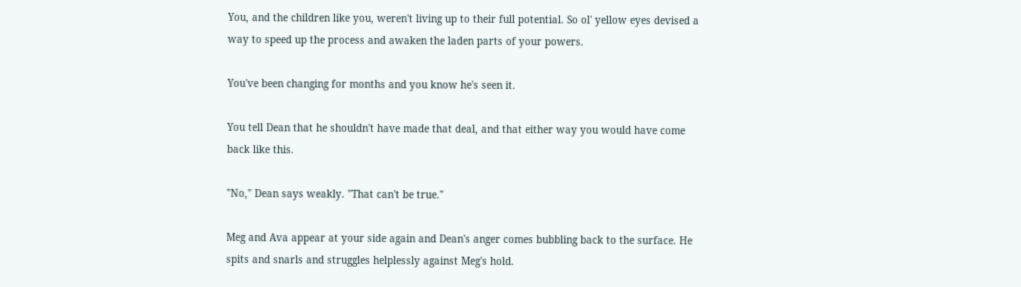You, and the children like you, weren't living up to their full potential. So ol' yellow eyes devised a way to speed up the process and awaken the laden parts of your powers.

You've been changing for months and you know he's seen it.

You tell Dean that he shouldn't have made that deal, and that either way you would have come back like this.

"No," Dean says weakly. "That can't be true."

Meg and Ava appear at your side again and Dean's anger comes bubbling back to the surface. He spits and snarls and struggles helplessly against Meg's hold.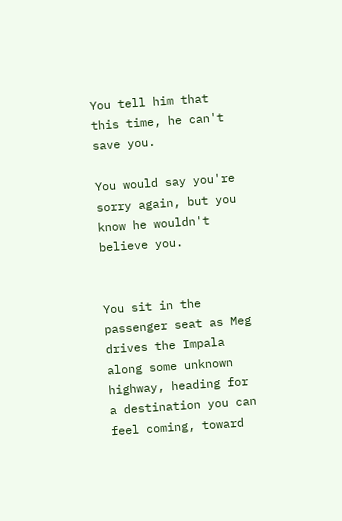You tell him that this time, he can't save you.

You would say you're sorry again, but you know he wouldn't believe you.


You sit in the passenger seat as Meg drives the Impala along some unknown highway, heading for a destination you can feel coming, toward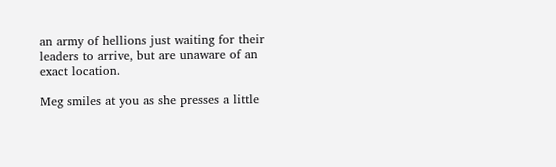an army of hellions just waiting for their leaders to arrive, but are unaware of an exact location.

Meg smiles at you as she presses a little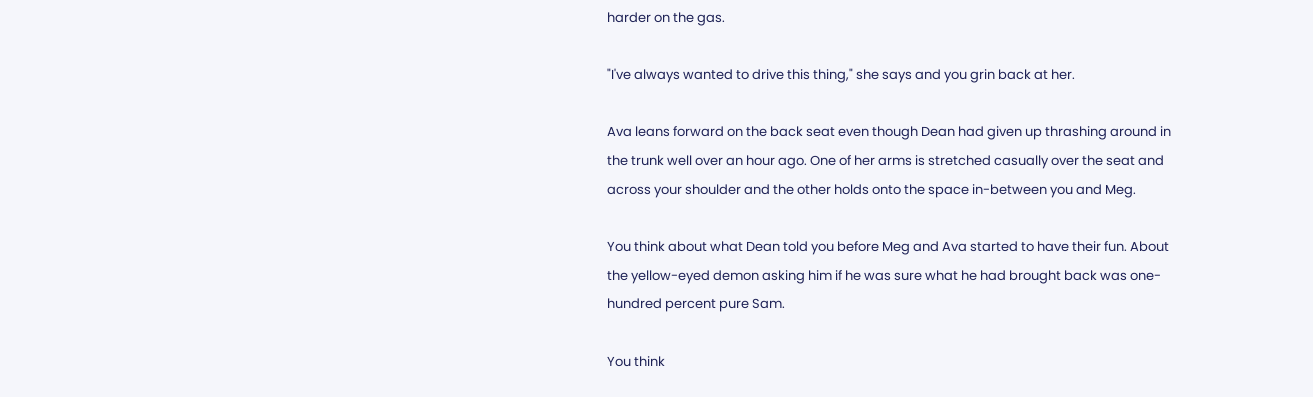harder on the gas.

"I've always wanted to drive this thing," she says and you grin back at her.

Ava leans forward on the back seat even though Dean had given up thrashing around in the trunk well over an hour ago. One of her arms is stretched casually over the seat and across your shoulder and the other holds onto the space in-between you and Meg.

You think about what Dean told you before Meg and Ava started to have their fun. About the yellow-eyed demon asking him if he was sure what he had brought back was one-hundred percent pure Sam.

You think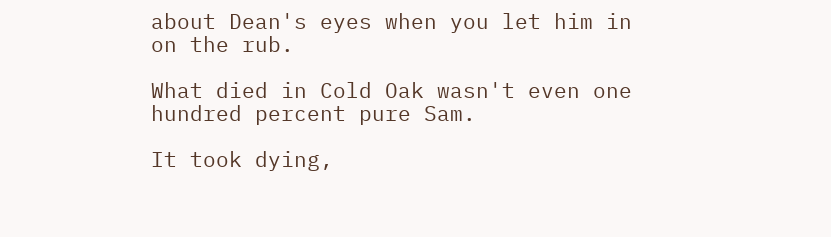about Dean's eyes when you let him in on the rub.

What died in Cold Oak wasn't even one hundred percent pure Sam.

It took dying,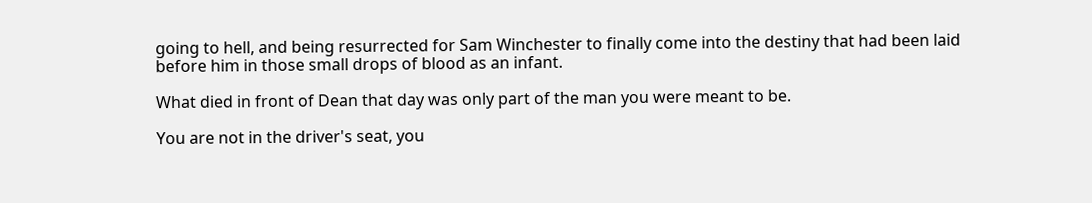going to hell, and being resurrected for Sam Winchester to finally come into the destiny that had been laid before him in those small drops of blood as an infant.

What died in front of Dean that day was only part of the man you were meant to be.

You are not in the driver's seat, you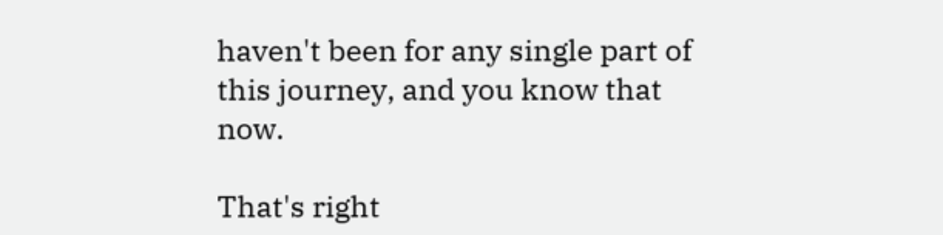haven't been for any single part of this journey, and you know that now.

That's right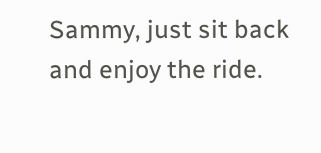Sammy, just sit back and enjoy the ride.